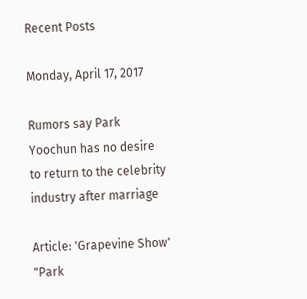Recent Posts

Monday, April 17, 2017

Rumors say Park Yoochun has no desire to return to the celebrity industry after marriage

Article: 'Grapevine Show' "Park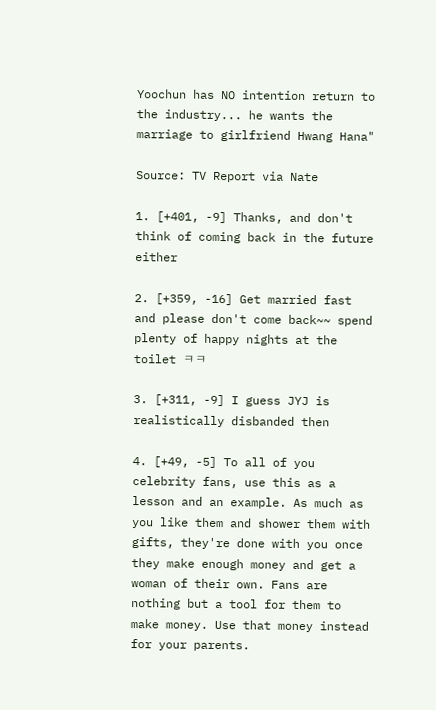Yoochun has NO intention return to the industry... he wants the marriage to girlfriend Hwang Hana"

Source: TV Report via Nate

1. [+401, -9] Thanks, and don't think of coming back in the future either

2. [+359, -16] Get married fast and please don't come back~~ spend plenty of happy nights at the toilet ㅋㅋ

3. [+311, -9] I guess JYJ is realistically disbanded then

4. [+49, -5] To all of you celebrity fans, use this as a lesson and an example. As much as you like them and shower them with gifts, they're done with you once they make enough money and get a woman of their own. Fans are nothing but a tool for them to make money. Use that money instead for your parents.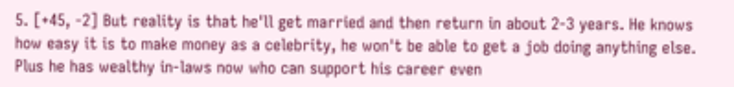5. [+45, -2] But reality is that he'll get married and then return in about 2-3 years. He knows how easy it is to make money as a celebrity, he won't be able to get a job doing anything else. Plus he has wealthy in-laws now who can support his career even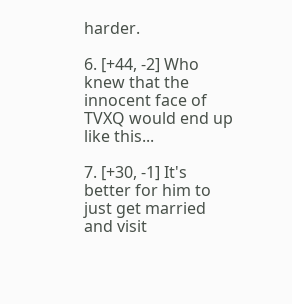harder.

6. [+44, -2] Who knew that the innocent face of TVXQ would end up like this...

7. [+30, -1] It's better for him to just get married and visit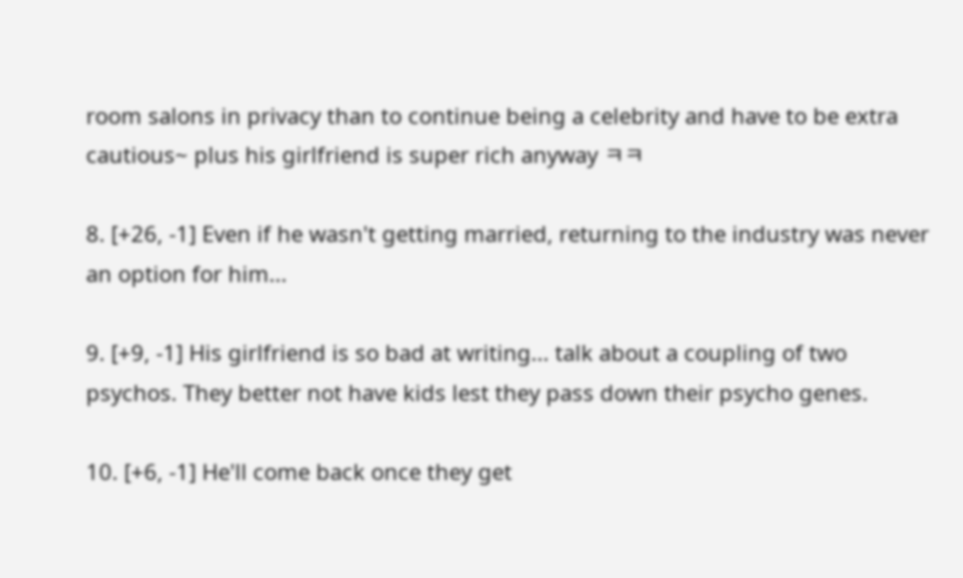room salons in privacy than to continue being a celebrity and have to be extra cautious~ plus his girlfriend is super rich anyway ㅋㅋ

8. [+26, -1] Even if he wasn't getting married, returning to the industry was never an option for him...

9. [+9, -1] His girlfriend is so bad at writing... talk about a coupling of two psychos. They better not have kids lest they pass down their psycho genes.

10. [+6, -1] He'll come back once they get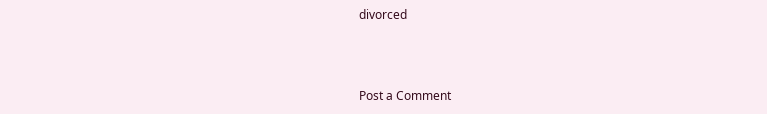divorced



Post a Comment